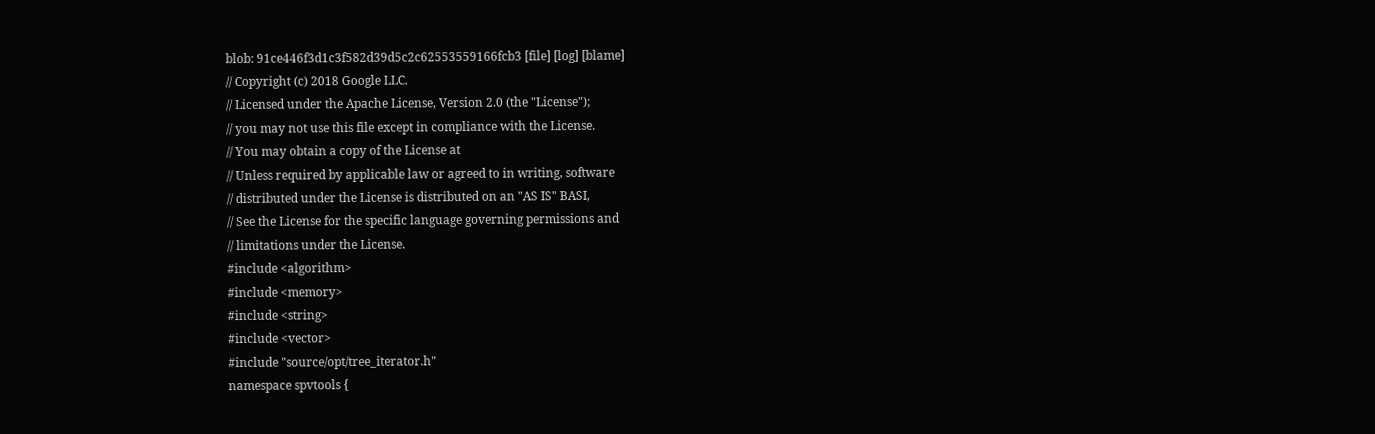blob: 91ce446f3d1c3f582d39d5c2c62553559166fcb3 [file] [log] [blame]
// Copyright (c) 2018 Google LLC.
// Licensed under the Apache License, Version 2.0 (the "License");
// you may not use this file except in compliance with the License.
// You may obtain a copy of the License at
// Unless required by applicable law or agreed to in writing, software
// distributed under the License is distributed on an "AS IS" BASI,
// See the License for the specific language governing permissions and
// limitations under the License.
#include <algorithm>
#include <memory>
#include <string>
#include <vector>
#include "source/opt/tree_iterator.h"
namespace spvtools {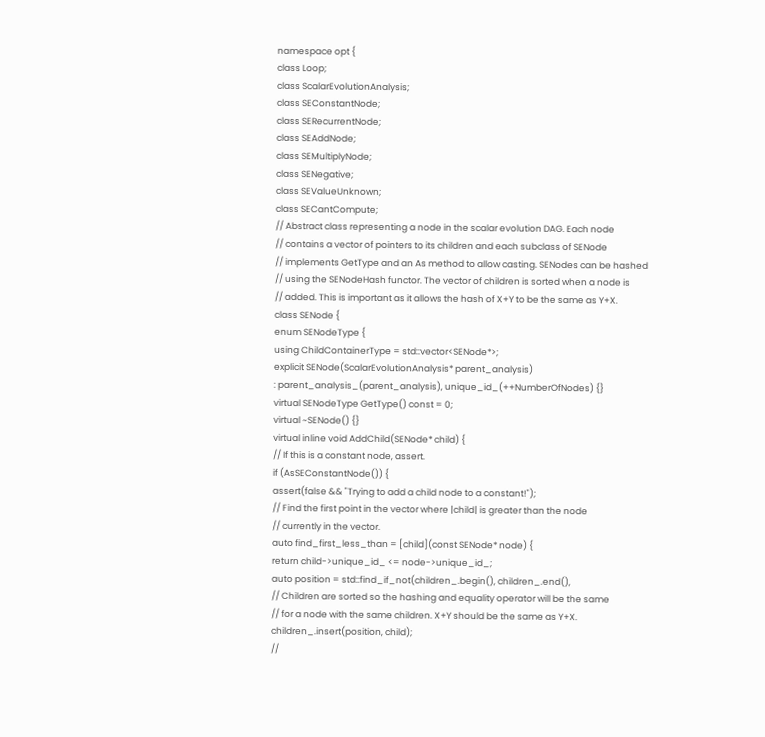namespace opt {
class Loop;
class ScalarEvolutionAnalysis;
class SEConstantNode;
class SERecurrentNode;
class SEAddNode;
class SEMultiplyNode;
class SENegative;
class SEValueUnknown;
class SECantCompute;
// Abstract class representing a node in the scalar evolution DAG. Each node
// contains a vector of pointers to its children and each subclass of SENode
// implements GetType and an As method to allow casting. SENodes can be hashed
// using the SENodeHash functor. The vector of children is sorted when a node is
// added. This is important as it allows the hash of X+Y to be the same as Y+X.
class SENode {
enum SENodeType {
using ChildContainerType = std::vector<SENode*>;
explicit SENode(ScalarEvolutionAnalysis* parent_analysis)
: parent_analysis_(parent_analysis), unique_id_(++NumberOfNodes) {}
virtual SENodeType GetType() const = 0;
virtual ~SENode() {}
virtual inline void AddChild(SENode* child) {
// If this is a constant node, assert.
if (AsSEConstantNode()) {
assert(false && "Trying to add a child node to a constant!");
// Find the first point in the vector where |child| is greater than the node
// currently in the vector.
auto find_first_less_than = [child](const SENode* node) {
return child->unique_id_ <= node->unique_id_;
auto position = std::find_if_not(children_.begin(), children_.end(),
// Children are sorted so the hashing and equality operator will be the same
// for a node with the same children. X+Y should be the same as Y+X.
children_.insert(position, child);
//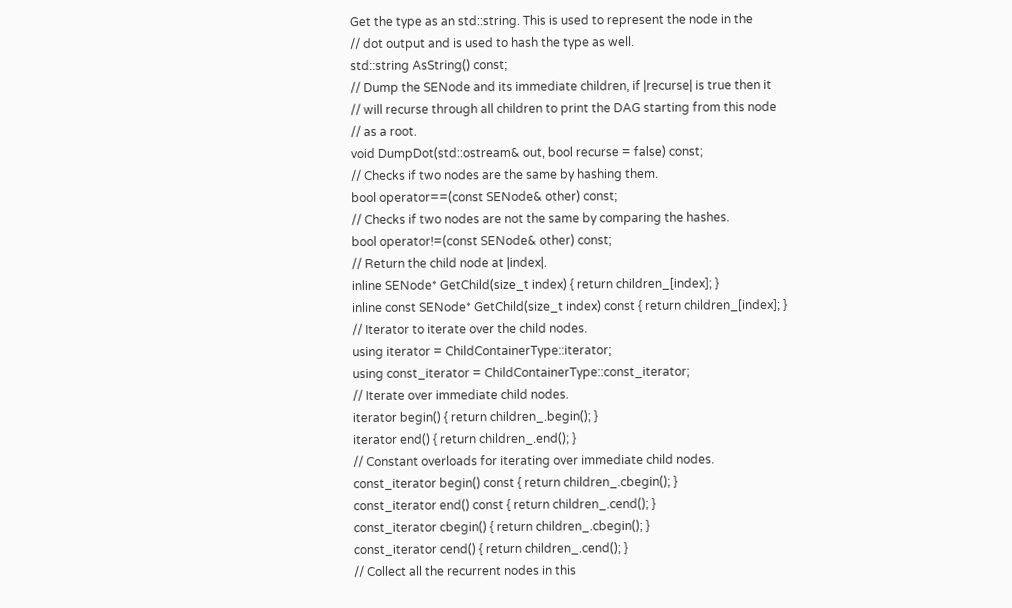Get the type as an std::string. This is used to represent the node in the
// dot output and is used to hash the type as well.
std::string AsString() const;
// Dump the SENode and its immediate children, if |recurse| is true then it
// will recurse through all children to print the DAG starting from this node
// as a root.
void DumpDot(std::ostream& out, bool recurse = false) const;
// Checks if two nodes are the same by hashing them.
bool operator==(const SENode& other) const;
// Checks if two nodes are not the same by comparing the hashes.
bool operator!=(const SENode& other) const;
// Return the child node at |index|.
inline SENode* GetChild(size_t index) { return children_[index]; }
inline const SENode* GetChild(size_t index) const { return children_[index]; }
// Iterator to iterate over the child nodes.
using iterator = ChildContainerType::iterator;
using const_iterator = ChildContainerType::const_iterator;
// Iterate over immediate child nodes.
iterator begin() { return children_.begin(); }
iterator end() { return children_.end(); }
// Constant overloads for iterating over immediate child nodes.
const_iterator begin() const { return children_.cbegin(); }
const_iterator end() const { return children_.cend(); }
const_iterator cbegin() { return children_.cbegin(); }
const_iterator cend() { return children_.cend(); }
// Collect all the recurrent nodes in this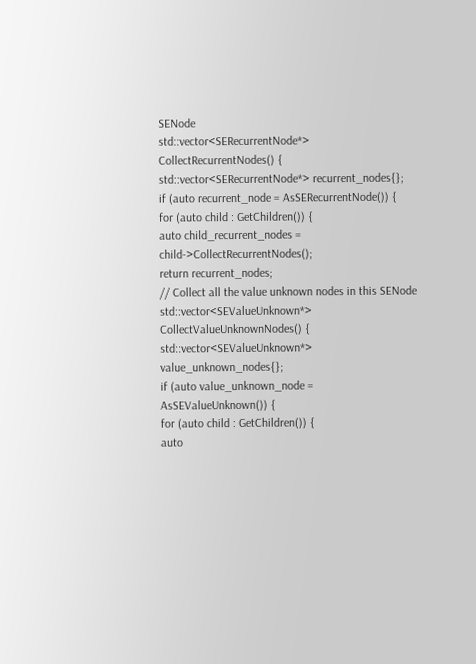SENode
std::vector<SERecurrentNode*> CollectRecurrentNodes() {
std::vector<SERecurrentNode*> recurrent_nodes{};
if (auto recurrent_node = AsSERecurrentNode()) {
for (auto child : GetChildren()) {
auto child_recurrent_nodes = child->CollectRecurrentNodes();
return recurrent_nodes;
// Collect all the value unknown nodes in this SENode
std::vector<SEValueUnknown*> CollectValueUnknownNodes() {
std::vector<SEValueUnknown*> value_unknown_nodes{};
if (auto value_unknown_node = AsSEValueUnknown()) {
for (auto child : GetChildren()) {
auto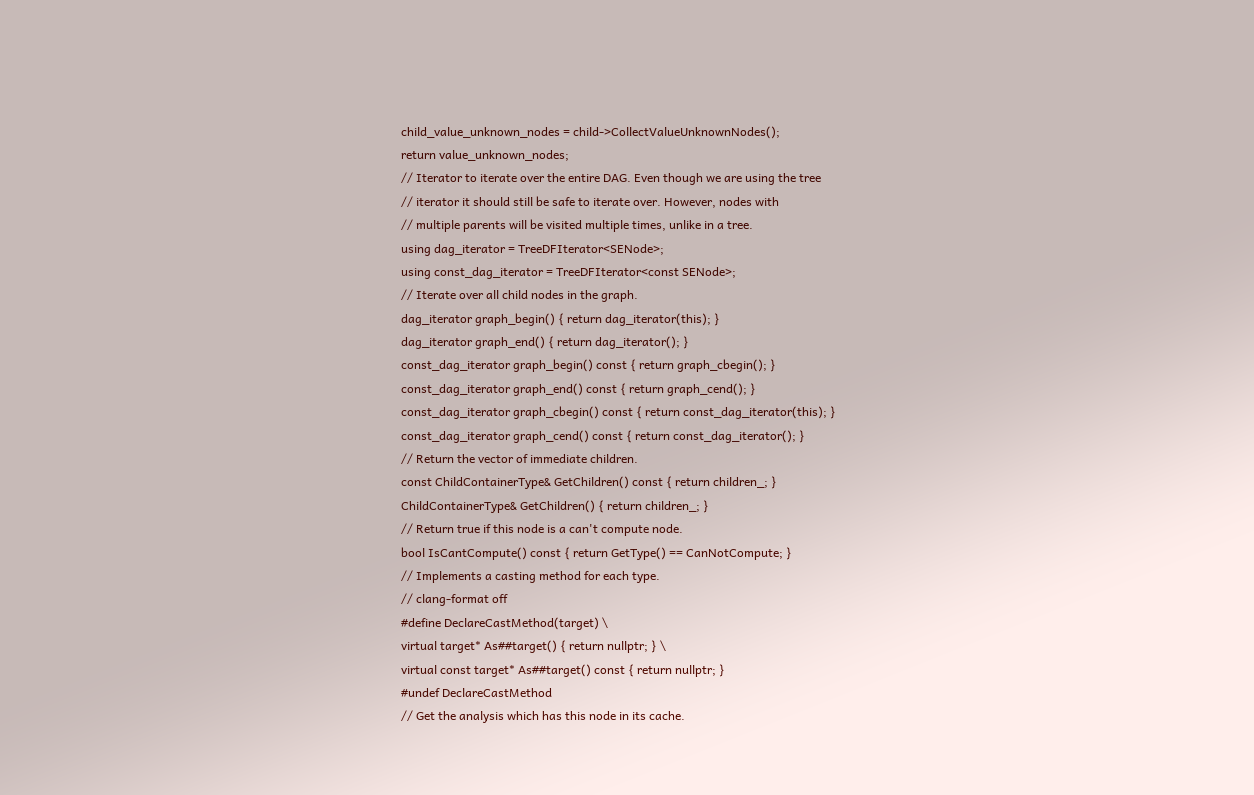child_value_unknown_nodes = child->CollectValueUnknownNodes();
return value_unknown_nodes;
// Iterator to iterate over the entire DAG. Even though we are using the tree
// iterator it should still be safe to iterate over. However, nodes with
// multiple parents will be visited multiple times, unlike in a tree.
using dag_iterator = TreeDFIterator<SENode>;
using const_dag_iterator = TreeDFIterator<const SENode>;
// Iterate over all child nodes in the graph.
dag_iterator graph_begin() { return dag_iterator(this); }
dag_iterator graph_end() { return dag_iterator(); }
const_dag_iterator graph_begin() const { return graph_cbegin(); }
const_dag_iterator graph_end() const { return graph_cend(); }
const_dag_iterator graph_cbegin() const { return const_dag_iterator(this); }
const_dag_iterator graph_cend() const { return const_dag_iterator(); }
// Return the vector of immediate children.
const ChildContainerType& GetChildren() const { return children_; }
ChildContainerType& GetChildren() { return children_; }
// Return true if this node is a can't compute node.
bool IsCantCompute() const { return GetType() == CanNotCompute; }
// Implements a casting method for each type.
// clang-format off
#define DeclareCastMethod(target) \
virtual target* As##target() { return nullptr; } \
virtual const target* As##target() const { return nullptr; }
#undef DeclareCastMethod
// Get the analysis which has this node in its cache.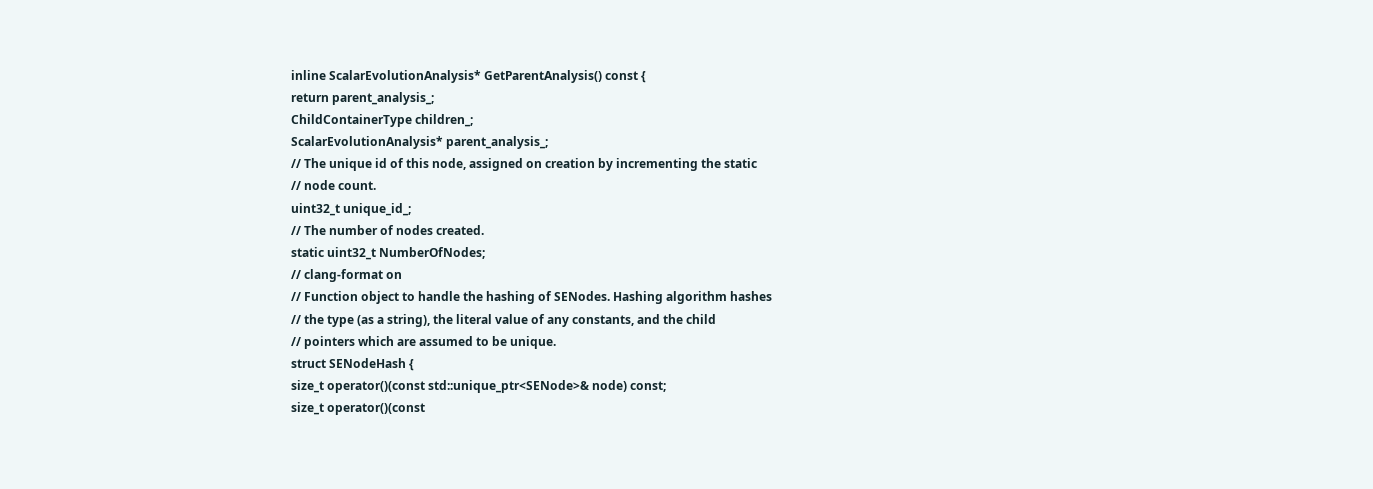inline ScalarEvolutionAnalysis* GetParentAnalysis() const {
return parent_analysis_;
ChildContainerType children_;
ScalarEvolutionAnalysis* parent_analysis_;
// The unique id of this node, assigned on creation by incrementing the static
// node count.
uint32_t unique_id_;
// The number of nodes created.
static uint32_t NumberOfNodes;
// clang-format on
// Function object to handle the hashing of SENodes. Hashing algorithm hashes
// the type (as a string), the literal value of any constants, and the child
// pointers which are assumed to be unique.
struct SENodeHash {
size_t operator()(const std::unique_ptr<SENode>& node) const;
size_t operator()(const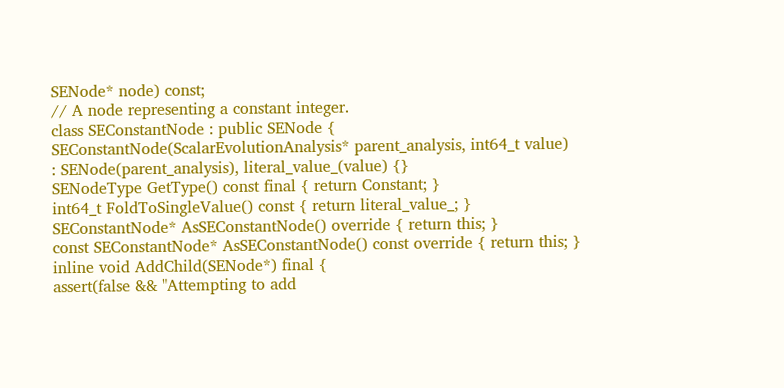SENode* node) const;
// A node representing a constant integer.
class SEConstantNode : public SENode {
SEConstantNode(ScalarEvolutionAnalysis* parent_analysis, int64_t value)
: SENode(parent_analysis), literal_value_(value) {}
SENodeType GetType() const final { return Constant; }
int64_t FoldToSingleValue() const { return literal_value_; }
SEConstantNode* AsSEConstantNode() override { return this; }
const SEConstantNode* AsSEConstantNode() const override { return this; }
inline void AddChild(SENode*) final {
assert(false && "Attempting to add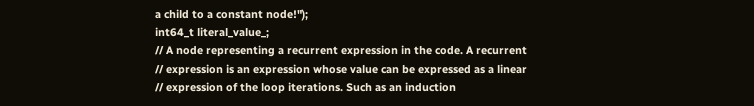a child to a constant node!");
int64_t literal_value_;
// A node representing a recurrent expression in the code. A recurrent
// expression is an expression whose value can be expressed as a linear
// expression of the loop iterations. Such as an induction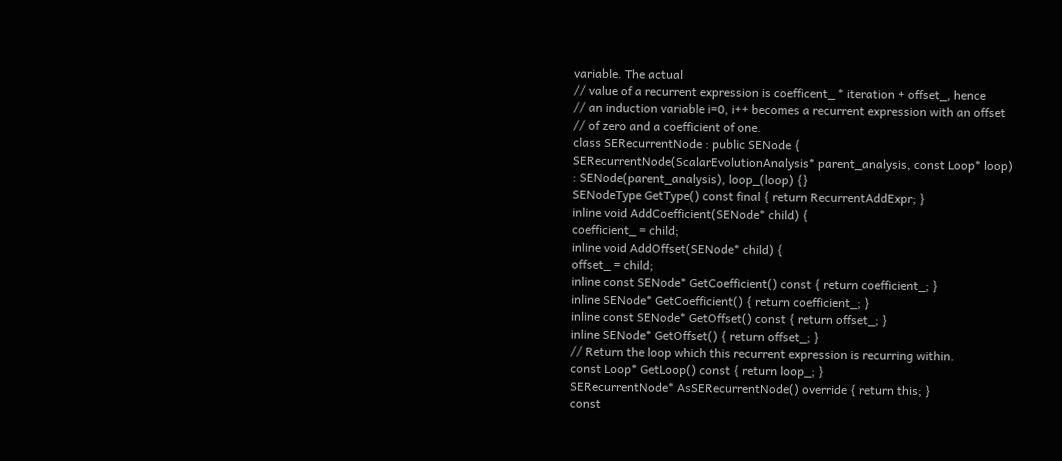variable. The actual
// value of a recurrent expression is coefficent_ * iteration + offset_, hence
// an induction variable i=0, i++ becomes a recurrent expression with an offset
// of zero and a coefficient of one.
class SERecurrentNode : public SENode {
SERecurrentNode(ScalarEvolutionAnalysis* parent_analysis, const Loop* loop)
: SENode(parent_analysis), loop_(loop) {}
SENodeType GetType() const final { return RecurrentAddExpr; }
inline void AddCoefficient(SENode* child) {
coefficient_ = child;
inline void AddOffset(SENode* child) {
offset_ = child;
inline const SENode* GetCoefficient() const { return coefficient_; }
inline SENode* GetCoefficient() { return coefficient_; }
inline const SENode* GetOffset() const { return offset_; }
inline SENode* GetOffset() { return offset_; }
// Return the loop which this recurrent expression is recurring within.
const Loop* GetLoop() const { return loop_; }
SERecurrentNode* AsSERecurrentNode() override { return this; }
const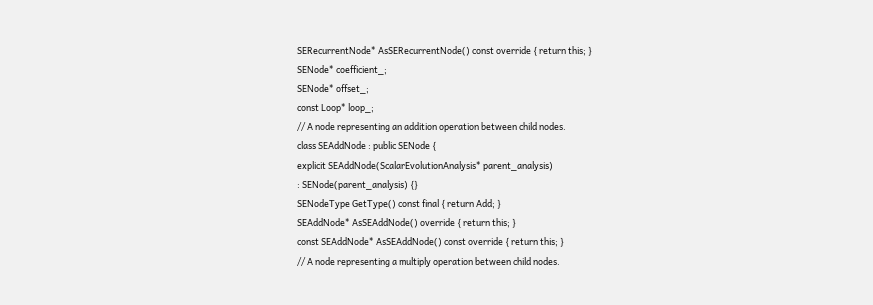SERecurrentNode* AsSERecurrentNode() const override { return this; }
SENode* coefficient_;
SENode* offset_;
const Loop* loop_;
// A node representing an addition operation between child nodes.
class SEAddNode : public SENode {
explicit SEAddNode(ScalarEvolutionAnalysis* parent_analysis)
: SENode(parent_analysis) {}
SENodeType GetType() const final { return Add; }
SEAddNode* AsSEAddNode() override { return this; }
const SEAddNode* AsSEAddNode() const override { return this; }
// A node representing a multiply operation between child nodes.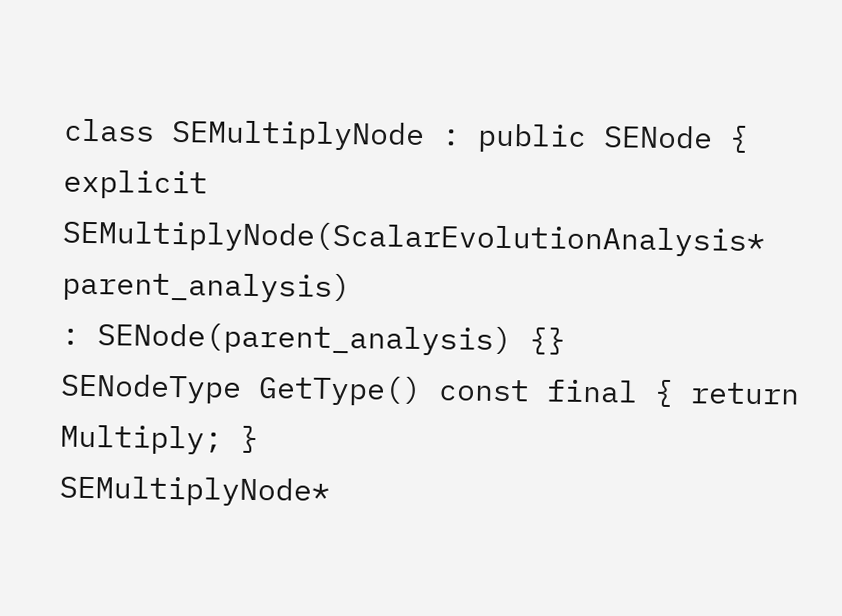class SEMultiplyNode : public SENode {
explicit SEMultiplyNode(ScalarEvolutionAnalysis* parent_analysis)
: SENode(parent_analysis) {}
SENodeType GetType() const final { return Multiply; }
SEMultiplyNode*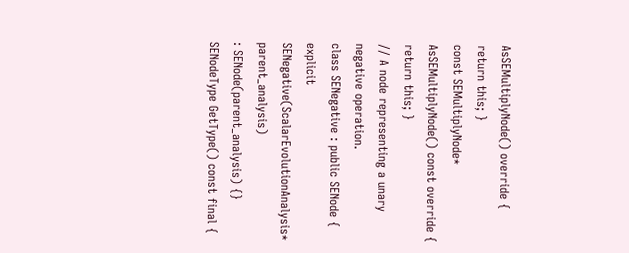AsSEMultiplyNode() override { return this; }
const SEMultiplyNode* AsSEMultiplyNode() const override { return this; }
// A node representing a unary negative operation.
class SENegative : public SENode {
explicit SENegative(ScalarEvolutionAnalysis* parent_analysis)
: SENode(parent_analysis) {}
SENodeType GetType() const final {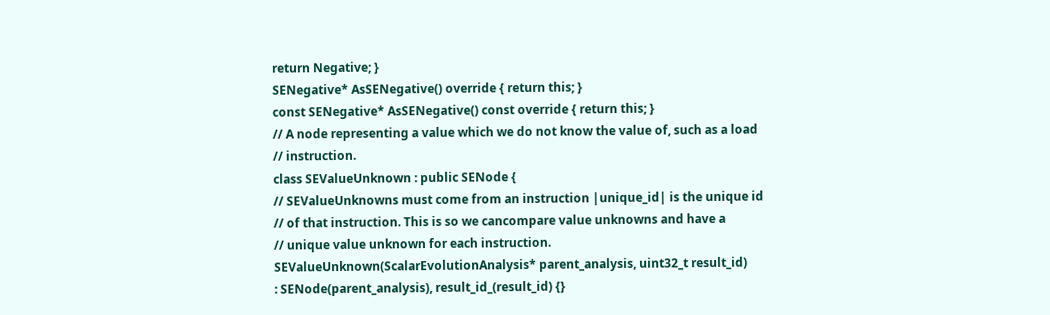return Negative; }
SENegative* AsSENegative() override { return this; }
const SENegative* AsSENegative() const override { return this; }
// A node representing a value which we do not know the value of, such as a load
// instruction.
class SEValueUnknown : public SENode {
// SEValueUnknowns must come from an instruction |unique_id| is the unique id
// of that instruction. This is so we cancompare value unknowns and have a
// unique value unknown for each instruction.
SEValueUnknown(ScalarEvolutionAnalysis* parent_analysis, uint32_t result_id)
: SENode(parent_analysis), result_id_(result_id) {}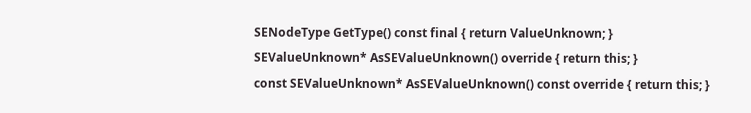SENodeType GetType() const final { return ValueUnknown; }
SEValueUnknown* AsSEValueUnknown() override { return this; }
const SEValueUnknown* AsSEValueUnknown() const override { return this; }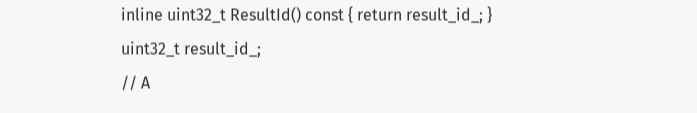inline uint32_t ResultId() const { return result_id_; }
uint32_t result_id_;
// A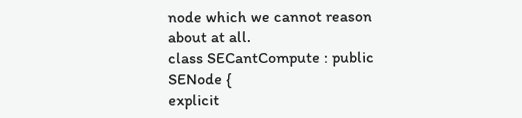node which we cannot reason about at all.
class SECantCompute : public SENode {
explicit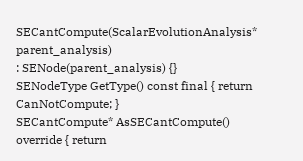SECantCompute(ScalarEvolutionAnalysis* parent_analysis)
: SENode(parent_analysis) {}
SENodeType GetType() const final { return CanNotCompute; }
SECantCompute* AsSECantCompute() override { return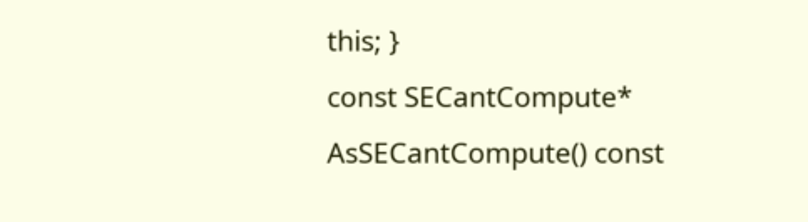this; }
const SECantCompute* AsSECantCompute() const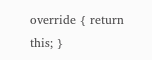override { return this; }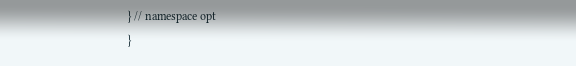} // namespace opt
}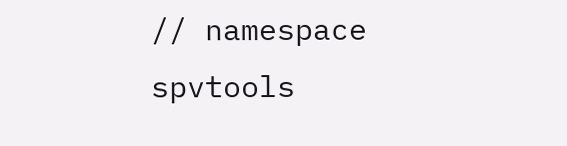// namespace spvtools